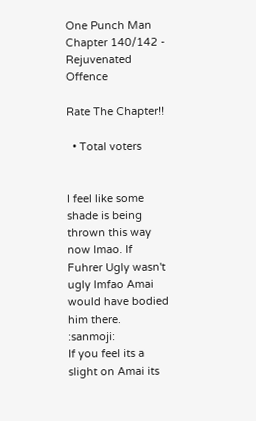One Punch Man Chapter 140/142 - Rejuvenated Offence

Rate The Chapter!!

  • Total voters


I feel like some shade is being thrown this way now lmao. If Fuhrer Ugly wasn't ugly lmfao Amai would have bodied him there. :sanmoji:
If you feel its a slight on Amai its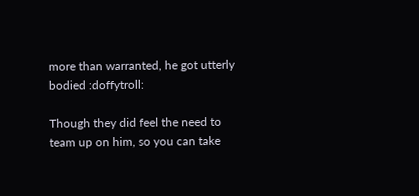more than warranted, he got utterly bodied :doffytroll:

Though they did feel the need to team up on him, so you can take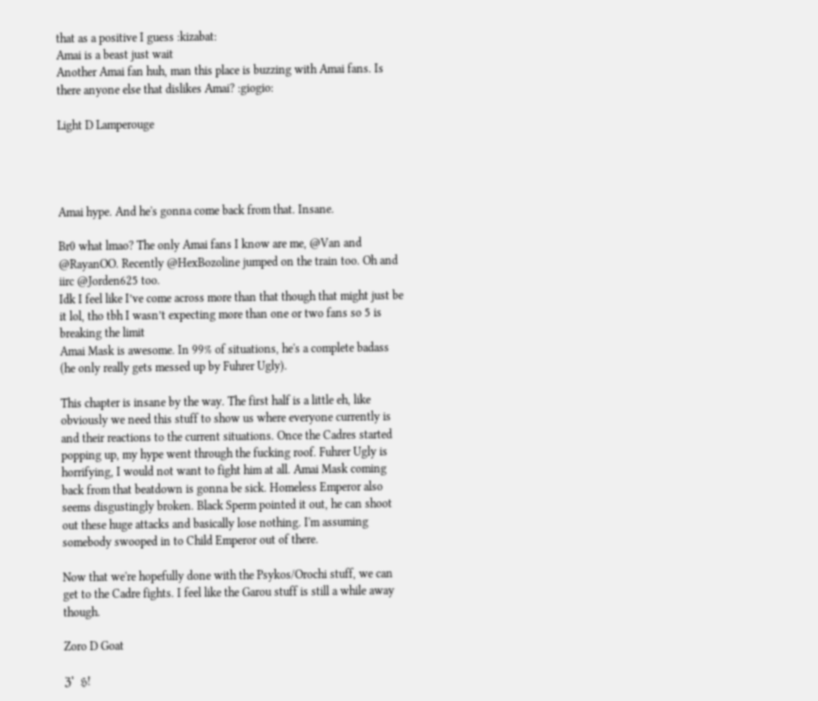that as a positive I guess :kizabat:
Amai is a beast just wait
Another Amai fan huh, man this place is buzzing with Amai fans. Is there anyone else that dislikes Amai? :giogio:

Light D Lamperouge




Amai hype. And he's gonna come back from that. Insane.

Br0 what lmao? The only Amai fans I know are me, @Van and @RayanOO. Recently @HexBozoline jumped on the train too. Oh and iirc @Jorden625 too.
Idk I feel like I’ve come across more than that though that might just be it lol, tho tbh I wasn’t expecting more than one or two fans so 5 is breaking the limit
Amai Mask is awesome. In 99% of situations, he's a complete badass (he only really gets messed up by Fuhrer Ugly).

This chapter is insane by the way. The first half is a little eh, like obviously we need this stuff to show us where everyone currently is and their reactions to the current situations. Once the Cadres started popping up, my hype went through the fucking roof. Fuhrer Ugly is horrifying, I would not want to fight him at all. Amai Mask coming back from that beatdown is gonna be sick. Homeless Emperor also seems disgustingly broken. Black Sperm pointed it out, he can shoot out these huge attacks and basically lose nothing. I'm assuming somebody swooped in to Child Emperor out of there.

Now that we're hopefully done with the Psykos/Orochi stuff, we can get to the Cadre fights. I feel like the Garou stuff is still a while away though.

Zoro D Goat

ℨ'  ℌ!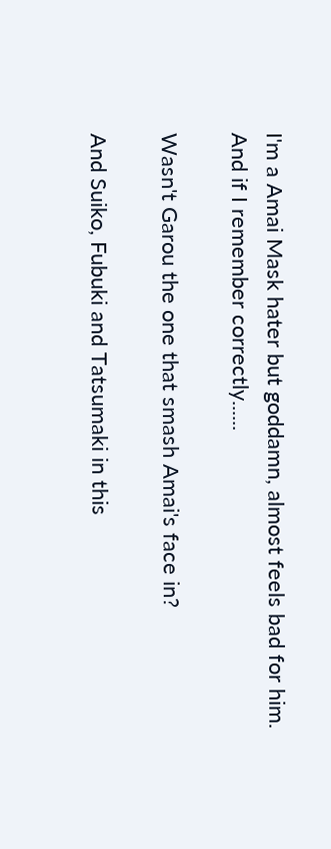I'm a Amai Mask hater but goddamn, almost feels bad for him.
And if I remember correctly......

Wasn't Garou the one that smash Amai's face in?

And Suiko, Fubuki and Tatsumaki in this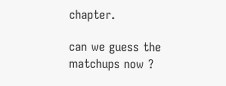chapter.

can we guess the matchups now ?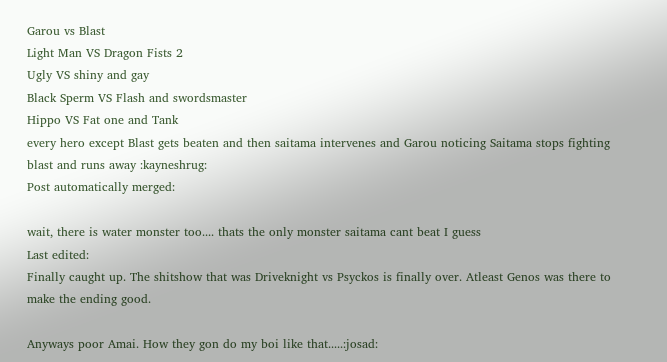Garou vs Blast
Light Man VS Dragon Fists 2
Ugly VS shiny and gay
Black Sperm VS Flash and swordsmaster
Hippo VS Fat one and Tank
every hero except Blast gets beaten and then saitama intervenes and Garou noticing Saitama stops fighting blast and runs away :kayneshrug:
Post automatically merged:

wait, there is water monster too.... thats the only monster saitama cant beat I guess
Last edited:
Finally caught up. The shitshow that was Driveknight vs Psyckos is finally over. Atleast Genos was there to make the ending good.

Anyways poor Amai. How they gon do my boi like that.....:josad: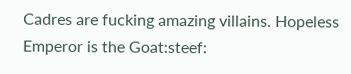Cadres are fucking amazing villains. Hopeless Emperor is the Goat:steef: